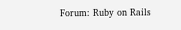Forum: Ruby on Rails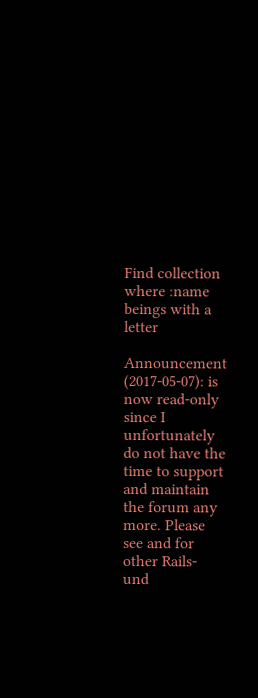Find collection where :name beings with a letter

Announcement (2017-05-07): is now read-only since I unfortunately do not have the time to support and maintain the forum any more. Please see and for other Rails- und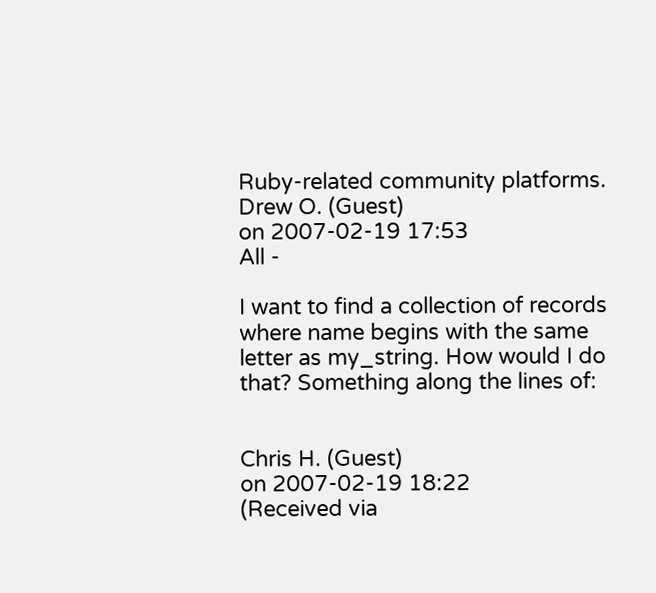Ruby-related community platforms.
Drew O. (Guest)
on 2007-02-19 17:53
All -

I want to find a collection of records where name begins with the same
letter as my_string. How would I do that? Something along the lines of:


Chris H. (Guest)
on 2007-02-19 18:22
(Received via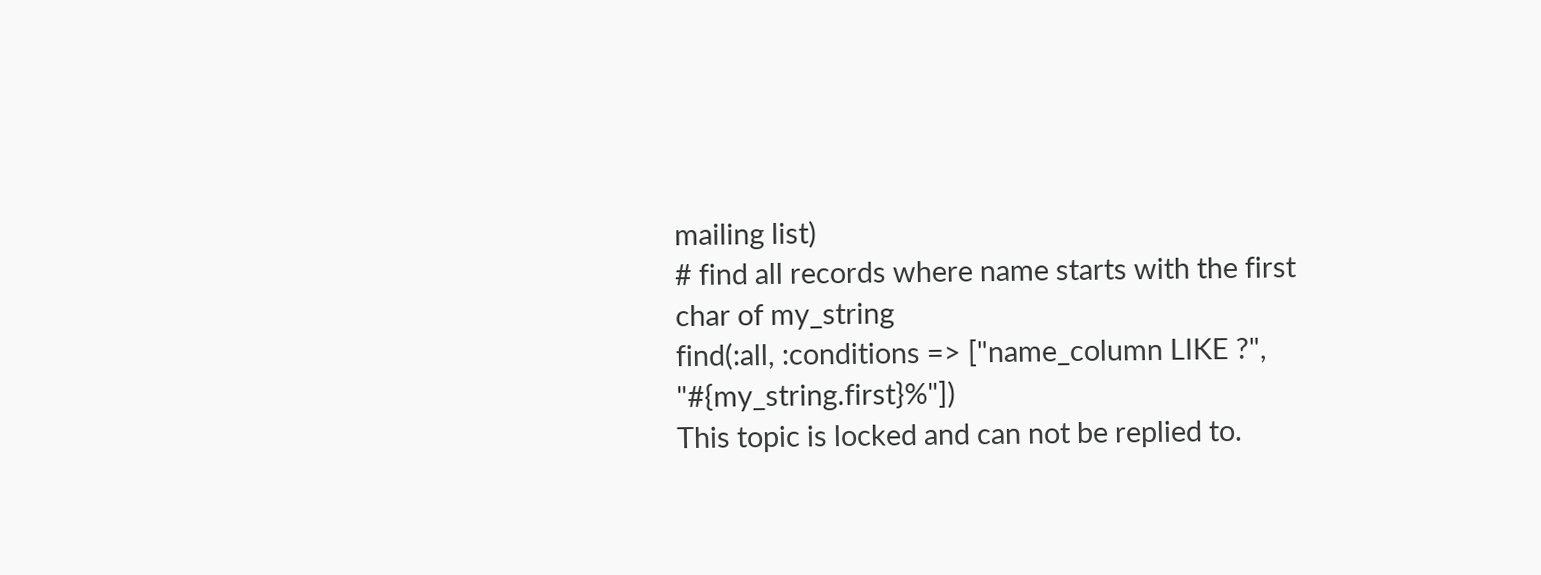mailing list)
# find all records where name starts with the first char of my_string
find(:all, :conditions => ["name_column LIKE ?", "#{my_string.first}%"])
This topic is locked and can not be replied to.